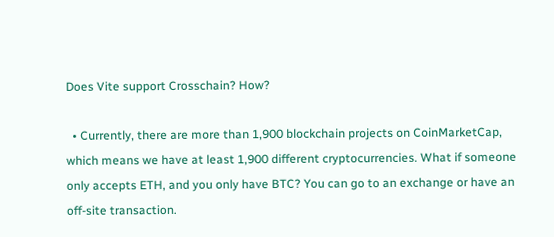Does Vite support Crosschain? How?

  • Currently, there are more than 1,900 blockchain projects on CoinMarketCap, which means we have at least 1,900 different cryptocurrencies. What if someone only accepts ETH, and you only have BTC? You can go to an exchange or have an off-site transaction.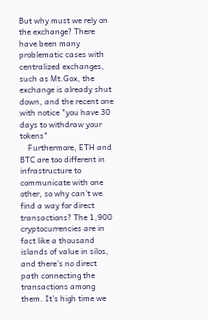But why must we rely on the exchange? There have been many problematic cases with centralized exchanges, such as Mt.Gox, the exchange is already shut down, and the recent one with notice "you have 30 days to withdraw your tokens"
    Furthermore, ETH and BTC are too different in infrastructure to communicate with one other, so why can’t we find a way for direct transactions? The 1,900 cryptocurrencies are in fact like a thousand islands of value in silos, and there’s no direct path connecting the transactions among them. It’s high time we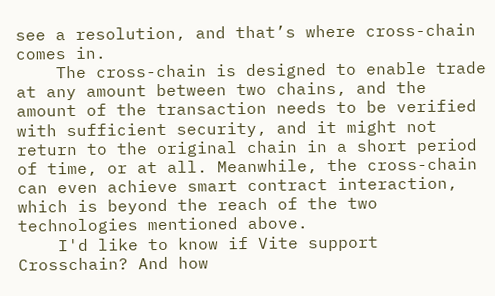see a resolution, and that’s where cross-chain comes in.
    The cross-chain is designed to enable trade at any amount between two chains, and the amount of the transaction needs to be verified with sufficient security, and it might not return to the original chain in a short period of time, or at all. Meanwhile, the cross-chain can even achieve smart contract interaction, which is beyond the reach of the two technologies mentioned above.
    I'd like to know if Vite support Crosschain? And how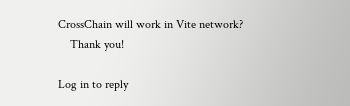CrossChain will work in Vite network?
    Thank you!

Log in to reply